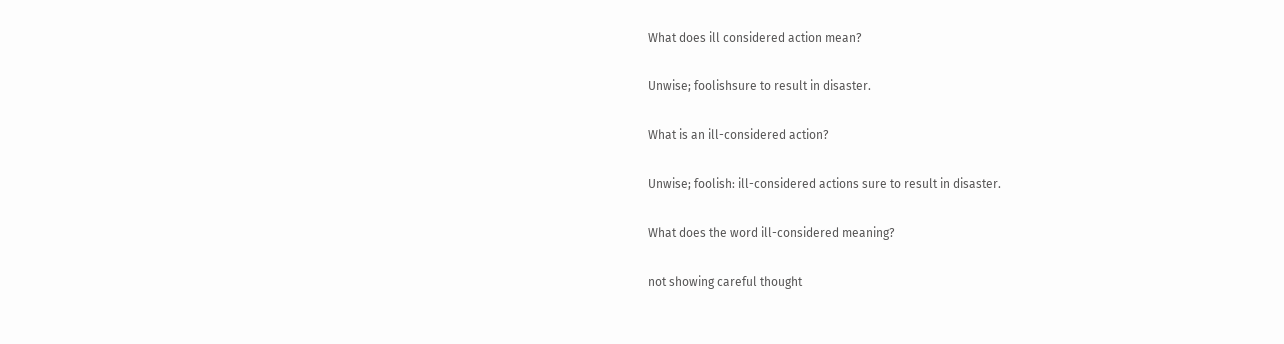What does ill considered action mean?

Unwise; foolishsure to result in disaster.

What is an ill-considered action?

Unwise; foolish: ill-considered actions sure to result in disaster.

What does the word ill-considered meaning?

not showing careful thought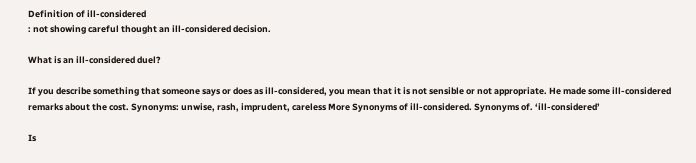Definition of ill-considered
: not showing careful thought an ill-considered decision.

What is an ill-considered duel?

If you describe something that someone says or does as ill-considered, you mean that it is not sensible or not appropriate. He made some ill-considered remarks about the cost. Synonyms: unwise, rash, imprudent, careless More Synonyms of ill-considered. Synonyms of. ‘ill-considered’

Is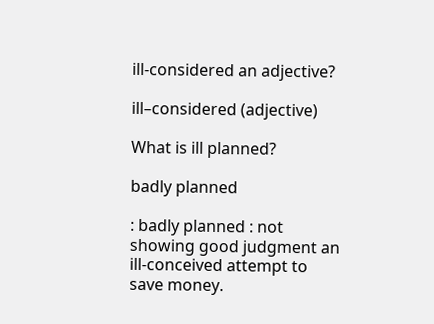ill-considered an adjective?

ill–considered (adjective)

What is ill planned?

badly planned

: badly planned : not showing good judgment an ill-conceived attempt to save money.